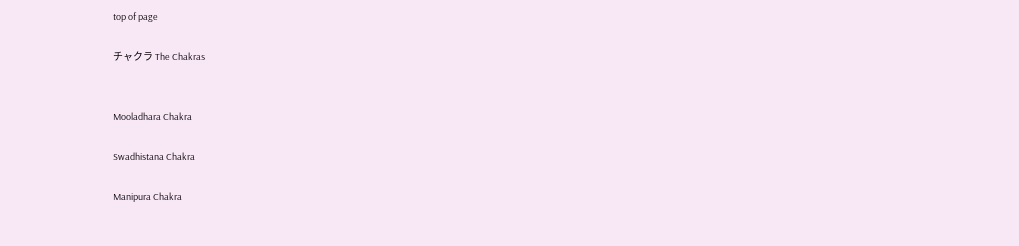top of page

チャクラ The Chakras


Mooladhara Chakra

Swadhistana Chakra

Manipura Chakra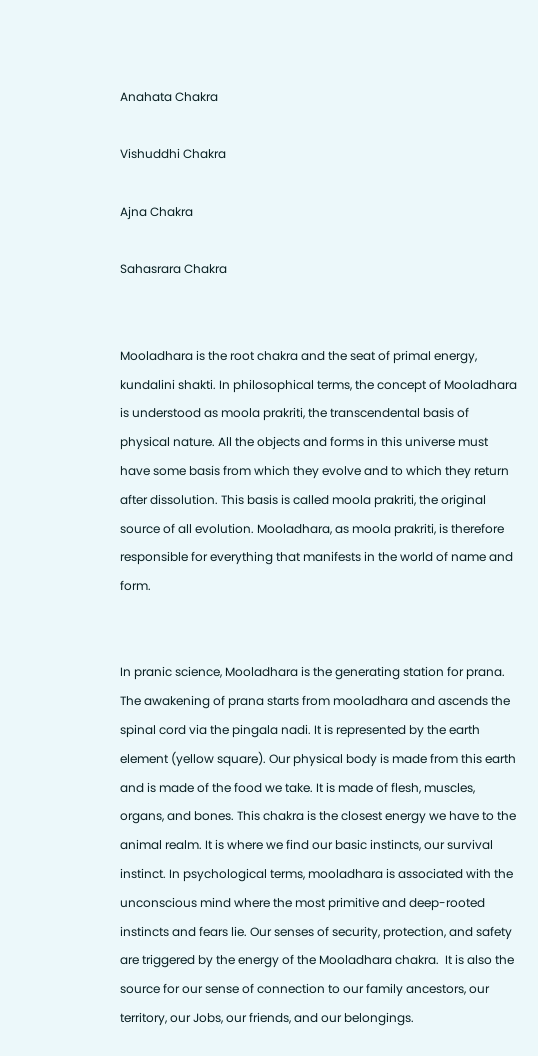Anahata Chakra

Vishuddhi Chakra

Ajna Chakra

Sahasrara Chakra


Mooladhara is the root chakra and the seat of primal energy, kundalini shakti. In philosophical terms, the concept of Mooladhara is understood as moola prakriti, the transcendental basis of physical nature. All the objects and forms in this universe must have some basis from which they evolve and to which they return after dissolution. This basis is called moola prakriti, the original source of all evolution. Mooladhara, as moola prakriti, is therefore responsible for everything that manifests in the world of name and form.


In pranic science, Mooladhara is the generating station for prana. The awakening of prana starts from mooladhara and ascends the spinal cord via the pingala nadi. It is represented by the earth element (yellow square). Our physical body is made from this earth and is made of the food we take. It is made of flesh, muscles, organs, and bones. This chakra is the closest energy we have to the animal realm. It is where we find our basic instincts, our survival instinct. In psychological terms, mooladhara is associated with the unconscious mind where the most primitive and deep-rooted instincts and fears lie. Our senses of security, protection, and safety are triggered by the energy of the Mooladhara chakra.  It is also the source for our sense of connection to our family ancestors, our territory, our Jobs, our friends, and our belongings.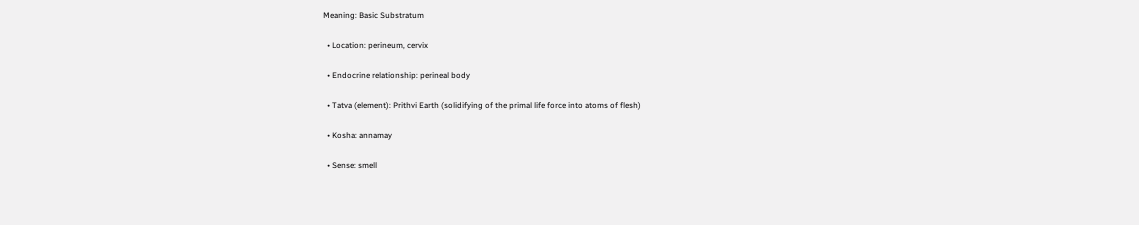Meaning: Basic Substratum

  • Location: perineum, cervix

  • Endocrine relationship: perineal body

  • Tatva (element): Prithvi Earth (solidifying of the primal life force into atoms of flesh)

  • Kosha: annamay

  • Sense: smell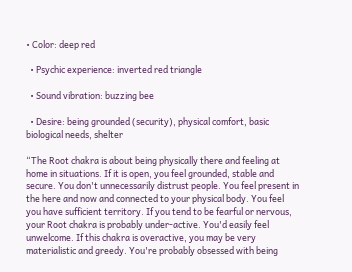• Color: deep red

  • Psychic experience: inverted red triangle

  • Sound vibration: buzzing bee

  • Desire: being grounded (security), physical comfort, basic biological needs, shelter

“The Root chakra is about being physically there and feeling at home in situations. If it is open, you feel grounded, stable and secure. You don't unnecessarily distrust people. You feel present in the here and now and connected to your physical body. You feel you have sufficient territory. If you tend to be fearful or nervous, your Root chakra is probably under-active. You'd easily feel unwelcome. If this chakra is overactive, you may be very materialistic and greedy. You're probably obsessed with being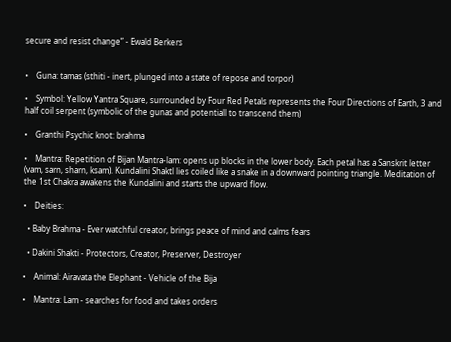secure and resist change” - Ewald Berkers


•    Guna: tamas (sthiti - inert, plunged into a state of repose and torpor)

•    Symbol: Yellow Yantra Square, surrounded by Four Red Petals represents the Four Directions of Earth, 3 and half coil serpent (symbolic of the gunas and potentiall to transcend them)

•    Granthi Psychic knot: brahma

•    Mantra: Repetition of Bijan Mantra-lam: opens up blocks in the lower body. Each petal has a Sanskrit letter (vam, sarn, sharn, ksam). Kundalini Shaktl lies coiled like a snake in a downward pointing triangle. Meditation of the 1st Chakra awakens the Kundalini and starts the upward flow.

•    Deities:

  • Baby Brahma - Ever watchful creator, brings peace of mind and calms fears

  • Dakini Shakti - Protectors, Creator, Preserver, Destroyer

•    Animal: Airavata the Elephant - Vehicle of the Bija

•    Mantra: Lam - searches for food and takes orders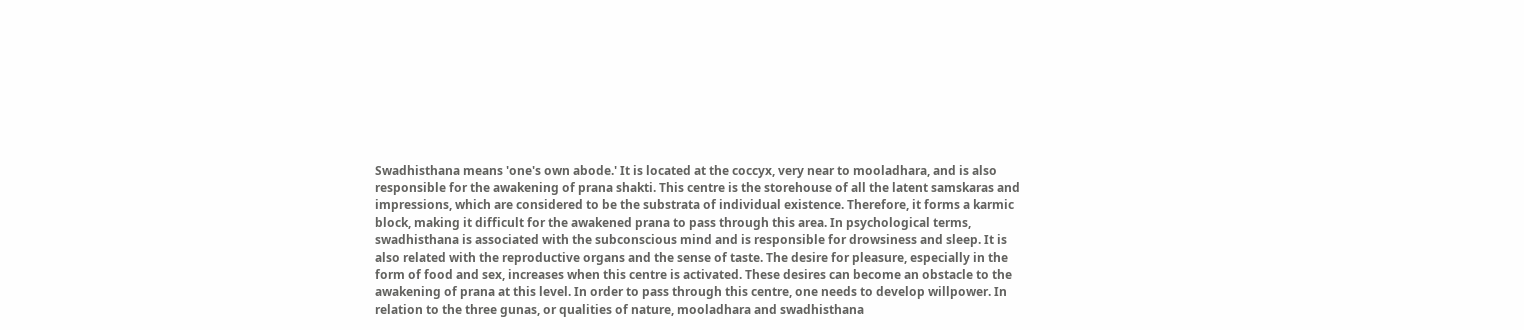Swadhisthana means 'one's own abode.' It is located at the coccyx, very near to mooladhara, and is also responsible for the awakening of prana shakti. This centre is the storehouse of all the latent samskaras and impressions, which are considered to be the substrata of individual existence. Therefore, it forms a karmic block, making it difficult for the awakened prana to pass through this area. In psychological terms, swadhisthana is associated with the subconscious mind and is responsible for drowsiness and sleep. It is also related with the reproductive organs and the sense of taste. The desire for pleasure, especially in the form of food and sex, increases when this centre is activated. These desires can become an obstacle to the awakening of prana at this level. In order to pass through this centre, one needs to develop willpower. In relation to the three gunas, or qualities of nature, mooladhara and swadhisthana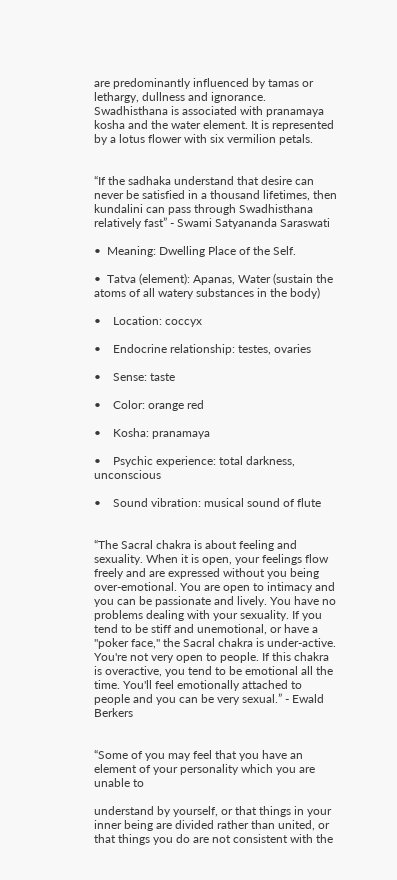are predominantly influenced by tamas or lethargy, dullness and ignorance. Swadhisthana is associated with pranamaya kosha and the water element. It is represented by a lotus flower with six vermilion petals.


“If the sadhaka understand that desire can never be satisfied in a thousand lifetimes, then kundalini can pass through Swadhisthana relatively fast” - Swami Satyananda Saraswati

•  Meaning: Dwelling Place of the Self.

•  Tatva (element): Apanas, Water (sustain the atoms of all watery substances in the body)

•    Location: coccyx

•    Endocrine relationship: testes, ovaries

•    Sense: taste

•    Color: orange red

•    Kosha: pranamaya

•    Psychic experience: total darkness, unconscious

•    Sound vibration: musical sound of flute


“The Sacral chakra is about feeling and sexuality. When it is open, your feelings flow freely and are expressed without you being over-emotional. You are open to intimacy and you can be passionate and lively. You have no problems dealing with your sexuality. If you tend to be stiff and unemotional, or have a "poker face," the Sacral chakra is under-active. You're not very open to people. If this chakra is overactive, you tend to be emotional all the time. You'll feel emotionally attached to people and you can be very sexual.” - Ewald Berkers


“Some of you may feel that you have an element of your personality which you are unable to

understand by yourself, or that things in your inner being are divided rather than united, or that things you do are not consistent with the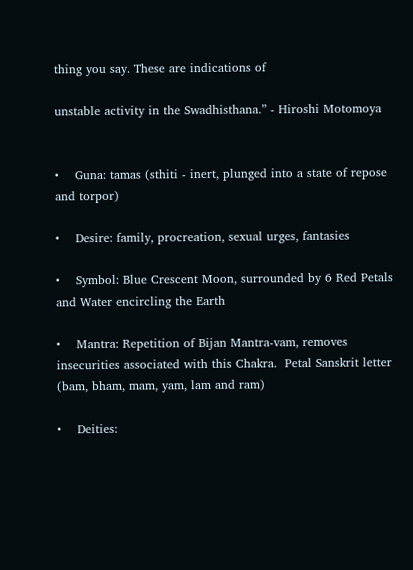thing you say. These are indications of

unstable activity in the Swadhisthana.” - Hiroshi Motomoya


•    Guna: tamas (sthiti - inert, plunged into a state of repose and torpor)

•    Desire: family, procreation, sexual urges, fantasies

•    Symbol: Blue Crescent Moon, surrounded by 6 Red Petals and Water encircling the Earth

•    Mantra: Repetition of Bijan Mantra-vam, removes insecurities associated with this Chakra.  Petal Sanskrit letter (bam, bham, mam, yam, lam and ram)

•    Deities: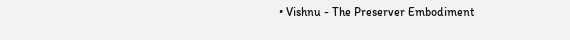• Vishnu - The Preserver Embodiment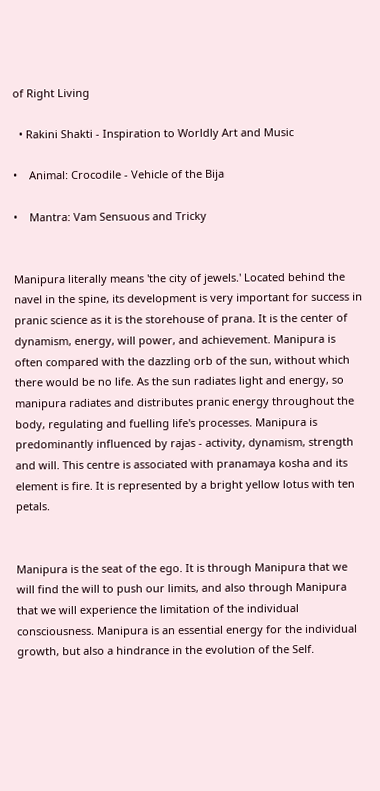of Right Living

  • Rakini Shakti - Inspiration to Worldly Art and Music

•    Animal: Crocodile - Vehicle of the Bija

•    Mantra: Vam Sensuous and Tricky


Manipura literally means 'the city of jewels.' Located behind the navel in the spine, its development is very important for success in pranic science as it is the storehouse of prana. It is the center of dynamism, energy, will power, and achievement. Manipura is often compared with the dazzling orb of the sun, without which there would be no life. As the sun radiates light and energy, so manipura radiates and distributes pranic energy throughout the body, regulating and fuelling life's processes. Manipura is predominantly influenced by rajas - activity, dynamism, strength and will. This centre is associated with pranamaya kosha and its element is fire. It is represented by a bright yellow lotus with ten petals.


Manipura is the seat of the ego. It is through Manipura that we will find the will to push our limits, and also through Manipura that we will experience the limitation of the individual consciousness. Manipura is an essential energy for the individual growth, but also a hindrance in the evolution of the Self.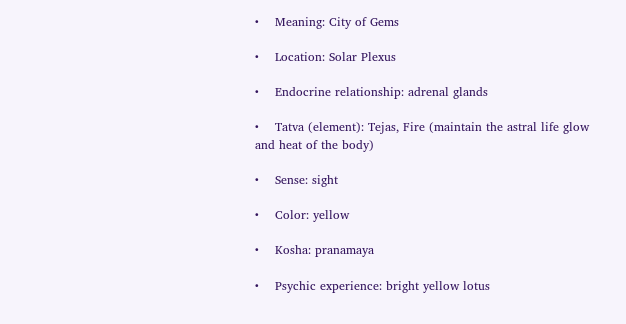•    Meaning: City of Gems

•    Location: Solar Plexus

•    Endocrine relationship: adrenal glands

•    Tatva (element): Tejas, Fire (maintain the astral life glow and heat of the body)

•    Sense: sight

•    Color: yellow

•    Kosha: pranamaya

•    Psychic experience: bright yellow lotus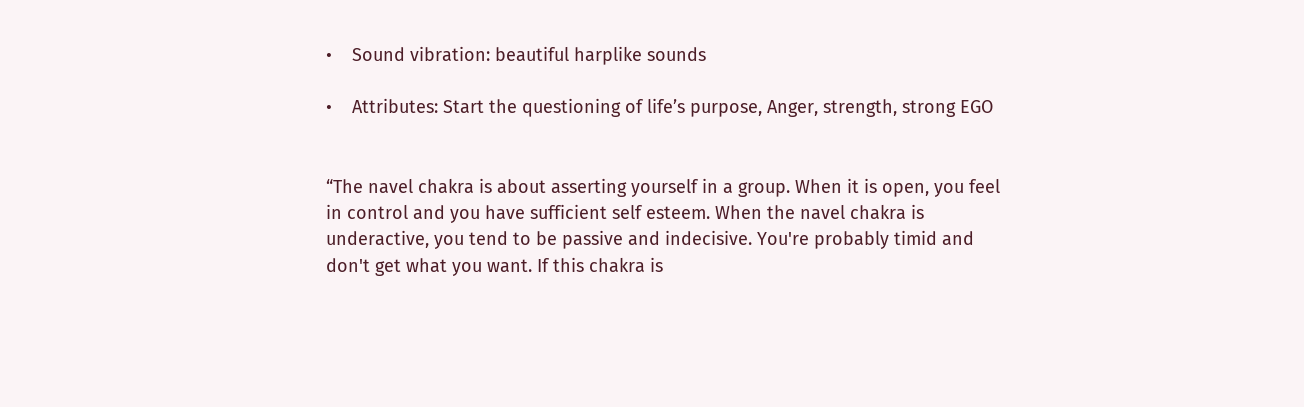•    Sound vibration: beautiful harplike sounds

•    Attributes: Start the questioning of life’s purpose, Anger, strength, strong EGO


“The navel chakra is about asserting yourself in a group. When it is open, you feel in control and you have sufficient self esteem. When the navel chakra is underactive, you tend to be passive and indecisive. You're probably timid and don't get what you want. If this chakra is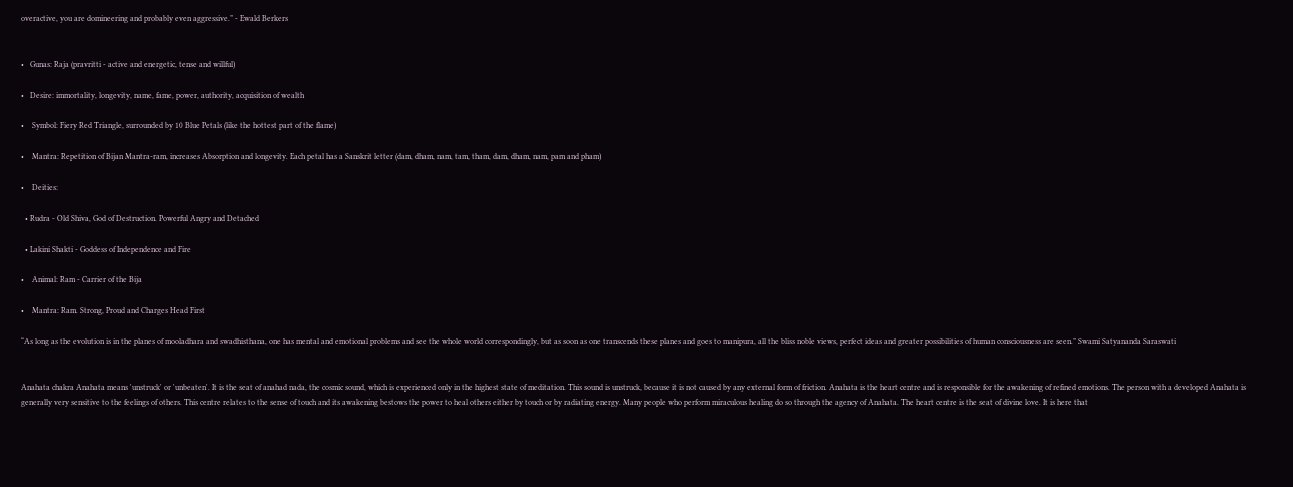overactive, you are domineering and probably even aggressive.” - Ewald Berkers


•   Gunas: Raja (pravritti - active and energetic, tense and willful)

•   Desire: immortality, longevity, name, fame, power, authority, acquisition of wealth

•    Symbol: Fiery Red Triangle, surrounded by 10 Blue Petals (like the hottest part of the flame)

•    Mantra: Repetition of Bijan Mantra-ram, increases Absorption and longevity. Each petal has a Sanskrit letter (dam, dham, nam, tam, tham, dam, dham, nam, pam and pham)

•    Deities:

  • Rudra - Old Shiva, God of Destruction. Powerful Angry and Detached

  • Lakini Shakti - Goddess of Independence and Fire

•    Animal: Ram - Carrier of the Bija

•    Mantra: Ram. Strong, Proud and Charges Head First

“As long as the evolution is in the planes of mooladhara and swadhisthana, one has mental and emotional problems and see the whole world correspondingly, but as soon as one transcends these planes and goes to manipura, all the bliss noble views, perfect ideas and greater possibilities of human consciousness are seen.” Swami Satyananda Saraswati


Anahata chakra Anahata means 'unstruck' or 'unbeaten'. It is the seat of anahad nada, the cosmic sound, which is experienced only in the highest state of meditation. This sound is unstruck, because it is not caused by any external form of friction. Anahata is the heart centre and is responsible for the awakening of refined emotions. The person with a developed Anahata is generally very sensitive to the feelings of others. This centre relates to the sense of touch and its awakening bestows the power to heal others either by touch or by radiating energy. Many people who perform miraculous healing do so through the agency of Anahata. The heart centre is the seat of divine love. It is here that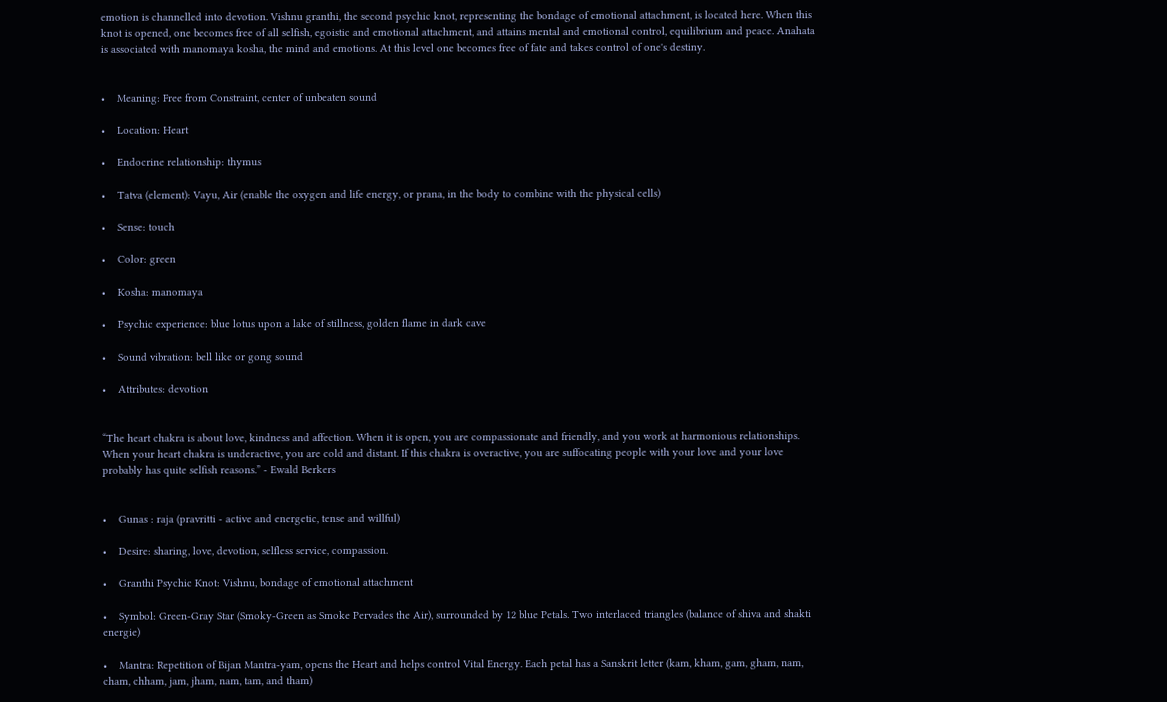emotion is channelled into devotion. Vishnu granthi, the second psychic knot, representing the bondage of emotional attachment, is located here. When this knot is opened, one becomes free of all selfish, egoistic and emotional attachment, and attains mental and emotional control, equilibrium and peace. Anahata is associated with manomaya kosha, the mind and emotions. At this level one becomes free of fate and takes control of one's destiny.


•    Meaning: Free from Constraint, center of unbeaten sound

•    Location: Heart

•    Endocrine relationship: thymus

•    Tatva (element): Vayu, Air (enable the oxygen and life energy, or prana, in the body to combine with the physical cells)

•    Sense: touch

•    Color: green

•    Kosha: manomaya

•    Psychic experience: blue lotus upon a lake of stillness, golden flame in dark cave

•    Sound vibration: bell like or gong sound

•    Attributes: devotion


“The heart chakra is about love, kindness and affection. When it is open, you are compassionate and friendly, and you work at harmonious relationships. When your heart chakra is underactive, you are cold and distant. If this chakra is overactive, you are suffocating people with your love and your love probably has quite selfish reasons.” - Ewald Berkers


•    Gunas : raja (pravritti - active and energetic, tense and willful)

•    Desire: sharing, love, devotion, selfless service, compassion.

•    Granthi Psychic Knot: Vishnu, bondage of emotional attachment

•    Symbol: Green-Gray Star (Smoky-Green as Smoke Pervades the Air), surrounded by 12 blue Petals. Two interlaced triangles (balance of shiva and shakti energie)

•    Mantra: Repetition of Bijan Mantra-yam, opens the Heart and helps control Vital Energy. Each petal has a Sanskrit letter (kam, kham, gam, gham, nam, cham, chham, jam, jham, nam, tam, and tham)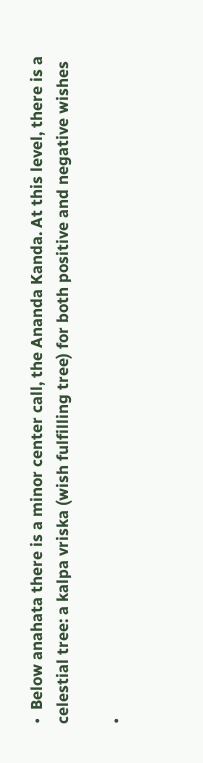•  Below anahata there is a minor center call, the Ananda Kanda. At this level, there is a celestial tree: a kalpa vriska (wish fulfilling tree) for both positive and negative wishes

•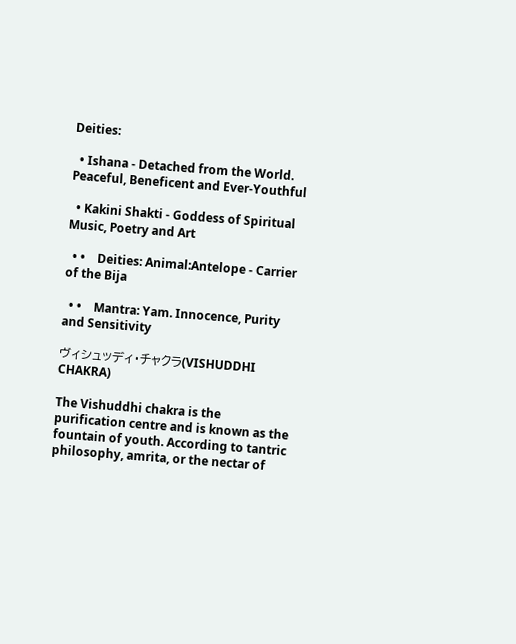Deities:

  • Ishana - Detached from the World. Peaceful, Beneficent and Ever-Youthful

  • Kakini Shakti - Goddess of Spiritual Music, Poetry and Art

  • •    Deities: Animal:Antelope - Carrier of the Bija

  • •    Mantra: Yam. Innocence, Purity and Sensitivity

ヴィシュッディ・チャクラ(VISHUDDHI CHAKRA)

The Vishuddhi chakra is the purification centre and is known as the fountain of youth. According to tantric philosophy, amrita, or the nectar of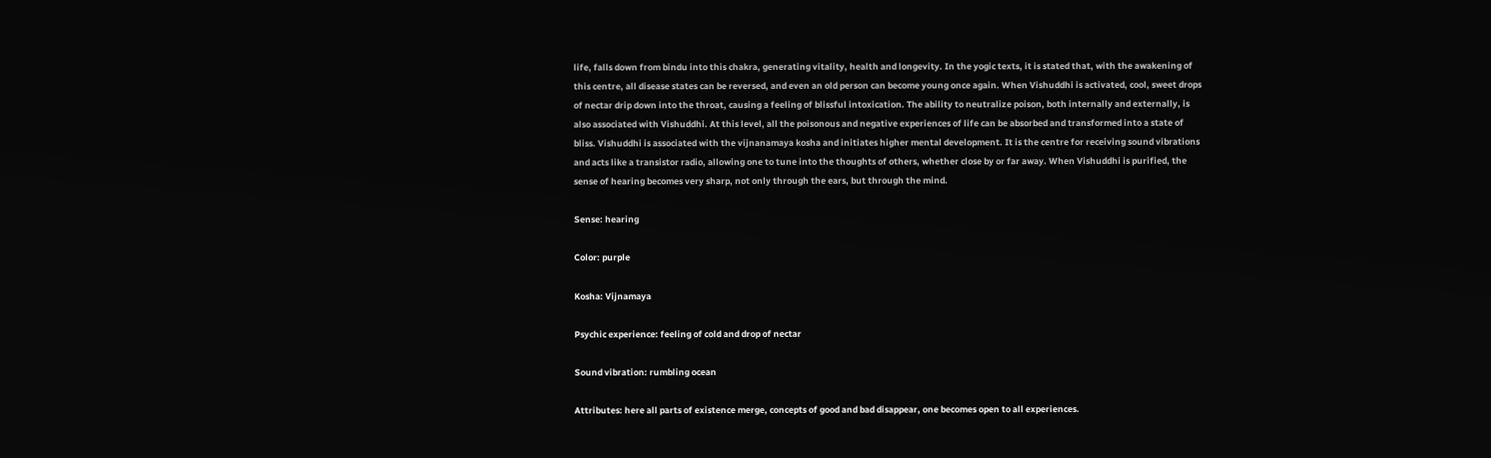life, falls down from bindu into this chakra, generating vitality, health and longevity. In the yogic texts, it is stated that, with the awakening of this centre, all disease states can be reversed, and even an old person can become young once again. When Vishuddhi is activated, cool, sweet drops of nectar drip down into the throat, causing a feeling of blissful intoxication. The ability to neutralize poison, both internally and externally, is also associated with Vishuddhi. At this level, all the poisonous and negative experiences of life can be absorbed and transformed into a state of bliss. Vishuddhi is associated with the vijnanamaya kosha and initiates higher mental development. It is the centre for receiving sound vibrations and acts like a transistor radio, allowing one to tune into the thoughts of others, whether close by or far away. When Vishuddhi is purified, the sense of hearing becomes very sharp, not only through the ears, but through the mind.

Sense: hearing

Color: purple

Kosha: Vijnamaya

Psychic experience: feeling of cold and drop of nectar

Sound vibration: rumbling ocean

Attributes: here all parts of existence merge, concepts of good and bad disappear, one becomes open to all experiences.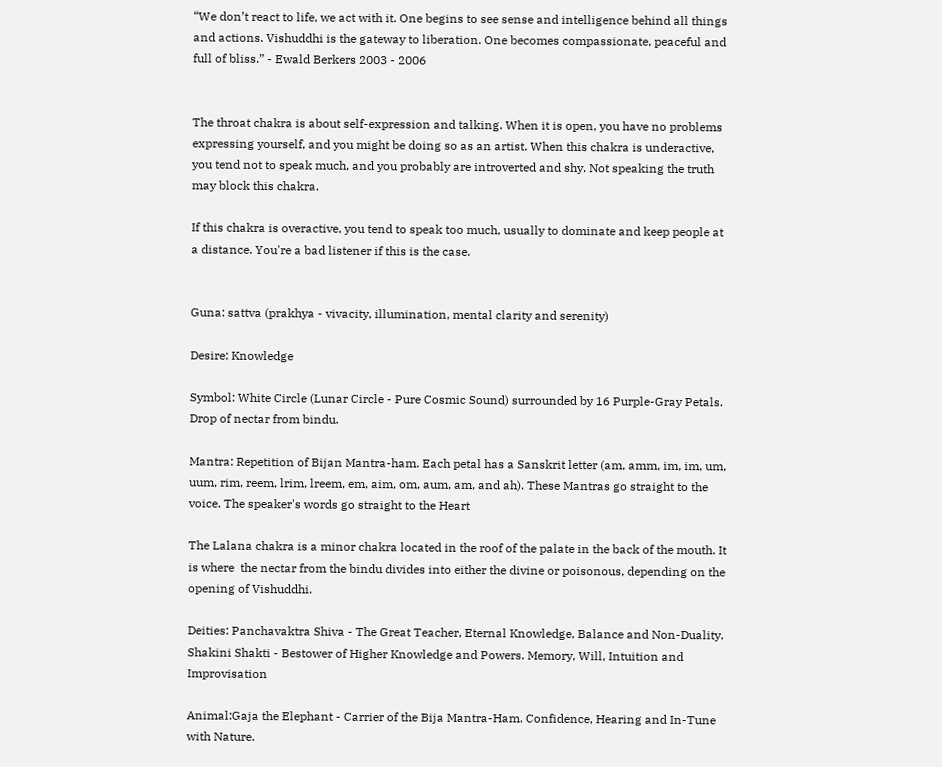“We don’t react to life, we act with it. One begins to see sense and intelligence behind all things and actions. Vishuddhi is the gateway to liberation. One becomes compassionate, peaceful and full of bliss.” - Ewald Berkers 2003 - 2006


The throat chakra is about self-expression and talking. When it is open, you have no problems expressing yourself, and you might be doing so as an artist. When this chakra is underactive, you tend not to speak much, and you probably are introverted and shy. Not speaking the truth may block this chakra.

If this chakra is overactive, you tend to speak too much, usually to dominate and keep people at a distance. You're a bad listener if this is the case.


Guna: sattva (prakhya - vivacity, illumination, mental clarity and serenity)

Desire: Knowledge

Symbol: White Circle (Lunar Circle - Pure Cosmic Sound) surrounded by 16 Purple-Gray Petals. Drop of nectar from bindu.

Mantra: Repetition of Bijan Mantra-ham. Each petal has a Sanskrit letter (am, amm, im, im, um, uum, rim, reem, lrim, lreem, em, aim, om, aum, am, and ah). These Mantras go straight to the voice. The speaker's words go straight to the Heart

The Lalana chakra is a minor chakra located in the roof of the palate in the back of the mouth. It is where  the nectar from the bindu divides into either the divine or poisonous, depending on the opening of Vishuddhi.

Deities: Panchavaktra Shiva - The Great Teacher, Eternal Knowledge, Balance and Non-Duality. Shakini Shakti - Bestower of Higher Knowledge and Powers. Memory, Will, Intuition and Improvisation

Animal:Gaja the Elephant - Carrier of the Bija Mantra-Ham. Confidence, Hearing and In-Tune with Nature.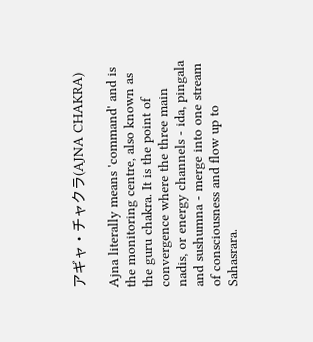アギャ・チャクラ(AJNA CHAKRA)

Ajna literally means 'command' and is the monitoring centre, also known as the guru chakra. It is the point of convergence where the three main nadis, or energy channels - ida, pingala and sushumna - merge into one stream of consciousness and flow up to Sahasrara.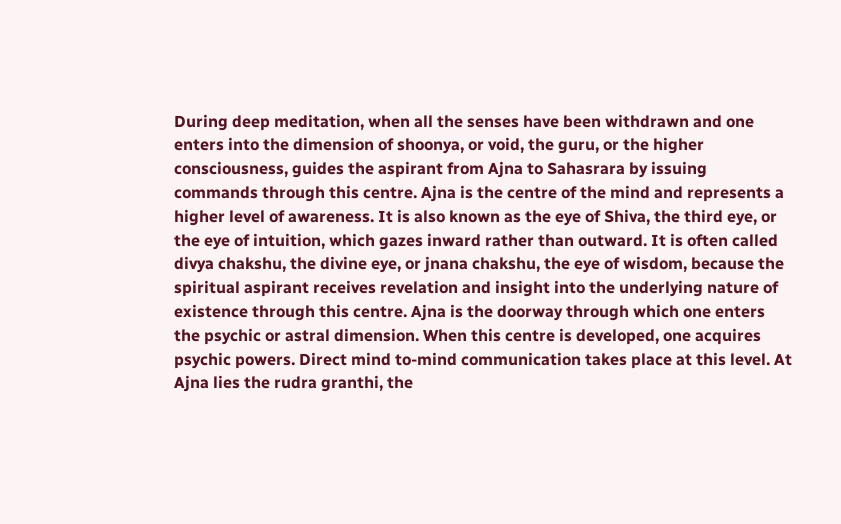During deep meditation, when all the senses have been withdrawn and one enters into the dimension of shoonya, or void, the guru, or the higher consciousness, guides the aspirant from Ajna to Sahasrara by issuing commands through this centre. Ajna is the centre of the mind and represents a higher level of awareness. It is also known as the eye of Shiva, the third eye, or the eye of intuition, which gazes inward rather than outward. It is often called divya chakshu, the divine eye, or jnana chakshu, the eye of wisdom, because the spiritual aspirant receives revelation and insight into the underlying nature of existence through this centre. Ajna is the doorway through which one enters the psychic or astral dimension. When this centre is developed, one acquires psychic powers. Direct mind to-mind communication takes place at this level. At Ajna lies the rudra granthi, the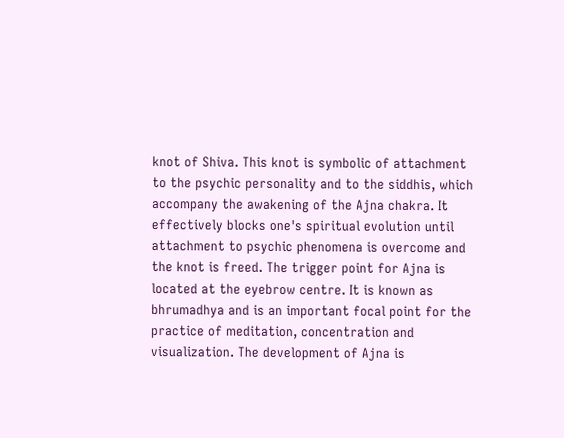knot of Shiva. This knot is symbolic of attachment to the psychic personality and to the siddhis, which accompany the awakening of the Ajna chakra. It effectively blocks one's spiritual evolution until attachment to psychic phenomena is overcome and the knot is freed. The trigger point for Ajna is located at the eyebrow centre. It is known as bhrumadhya and is an important focal point for the practice of meditation, concentration and visualization. The development of Ajna is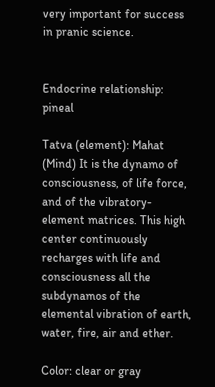very important for success in pranic science.


Endocrine relationship: pineal

Tatva (element): Mahat (Mind) It is the dynamo of consciousness, of life force, and of the vibratory-element matrices. This high center continuously recharges with life and consciousness all the subdynamos of the elemental vibration of earth, water, fire, air and ether.

Color: clear or gray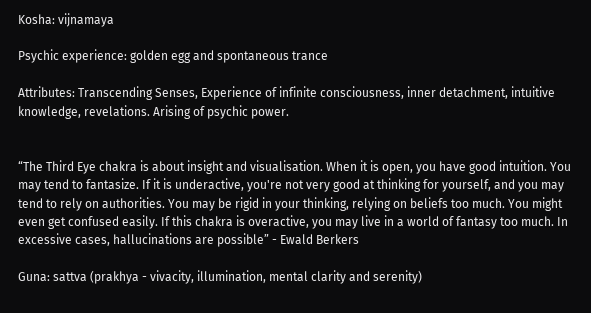Kosha: vijnamaya

Psychic experience: golden egg and spontaneous trance

Attributes: Transcending Senses, Experience of infinite consciousness, inner detachment, intuitive knowledge, revelations. Arising of psychic power.


“The Third Eye chakra is about insight and visualisation. When it is open, you have good intuition. You may tend to fantasize. If it is underactive, you're not very good at thinking for yourself, and you may tend to rely on authorities. You may be rigid in your thinking, relying on beliefs too much. You might even get confused easily. If this chakra is overactive, you may live in a world of fantasy too much. In excessive cases, hallucinations are possible” - Ewald Berkers

Guna: sattva (prakhya - vivacity, illumination, mental clarity and serenity)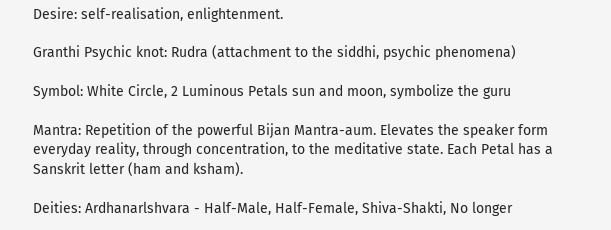Desire: self-realisation, enlightenment.

Granthi Psychic knot: Rudra (attachment to the siddhi, psychic phenomena)

Symbol: White Circle, 2 Luminous Petals sun and moon, symbolize the guru

Mantra: Repetition of the powerful Bijan Mantra-aum. Elevates the speaker form everyday reality, through concentration, to the meditative state. Each Petal has a Sanskrit letter (ham and ksham).

Deities: Ardhanarlshvara - Half-Male, Half-Female, Shiva-Shakti, No longer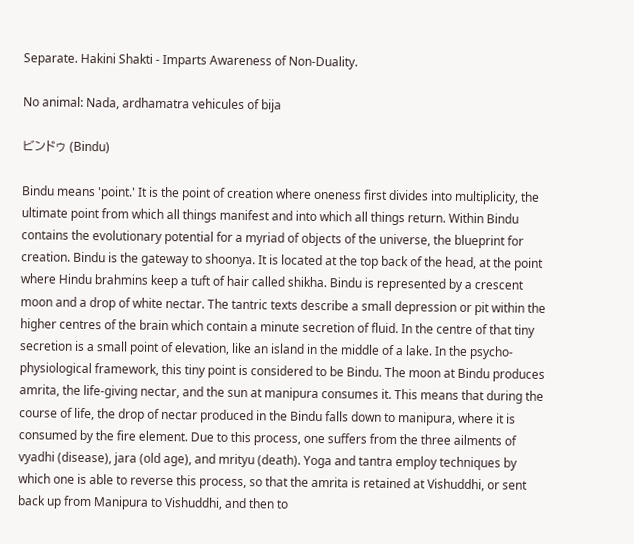Separate. Hakini Shakti - Imparts Awareness of Non-Duality.

No animal: Nada, ardhamatra vehicules of bija

ビンドゥ (Bindu)

Bindu means 'point.' It is the point of creation where oneness first divides into multiplicity, the ultimate point from which all things manifest and into which all things return. Within Bindu contains the evolutionary potential for a myriad of objects of the universe, the blueprint for creation. Bindu is the gateway to shoonya. It is located at the top back of the head, at the point where Hindu brahmins keep a tuft of hair called shikha. Bindu is represented by a crescent moon and a drop of white nectar. The tantric texts describe a small depression or pit within the higher centres of the brain which contain a minute secretion of fluid. In the centre of that tiny secretion is a small point of elevation, like an island in the middle of a lake. In the psycho-physiological framework, this tiny point is considered to be Bindu. The moon at Bindu produces amrita, the life-giving nectar, and the sun at manipura consumes it. This means that during the course of life, the drop of nectar produced in the Bindu falls down to manipura, where it is consumed by the fire element. Due to this process, one suffers from the three ailments of vyadhi (disease), jara (old age), and mrityu (death). Yoga and tantra employ techniques by which one is able to reverse this process, so that the amrita is retained at Vishuddhi, or sent back up from Manipura to Vishuddhi, and then to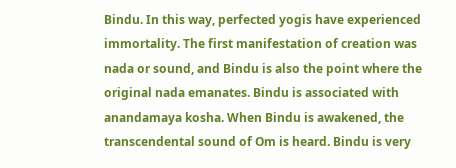Bindu. In this way, perfected yogis have experienced immortality. The first manifestation of creation was nada or sound, and Bindu is also the point where the original nada emanates. Bindu is associated with anandamaya kosha. When Bindu is awakened, the transcendental sound of Om is heard. Bindu is very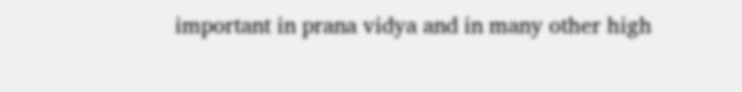important in prana vidya and in many other high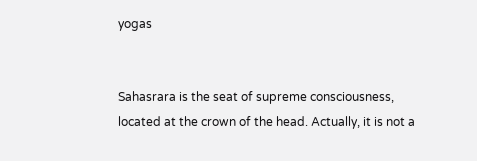yogas


Sahasrara is the seat of supreme consciousness, located at the crown of the head. Actually, it is not a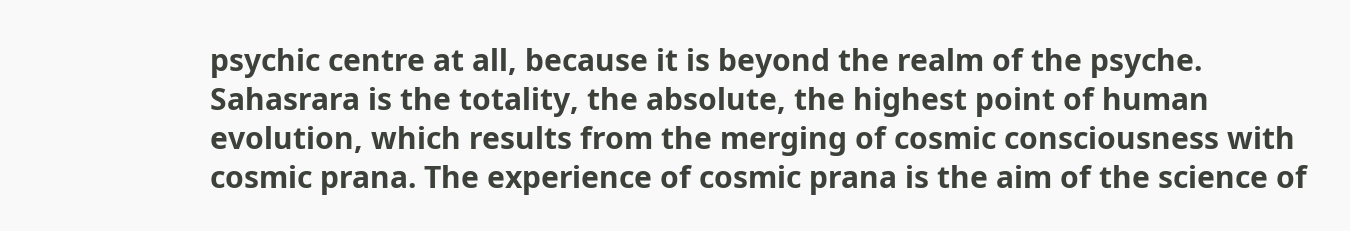psychic centre at all, because it is beyond the realm of the psyche. Sahasrara is the totality, the absolute, the highest point of human evolution, which results from the merging of cosmic consciousness with cosmic prana. The experience of cosmic prana is the aim of the science of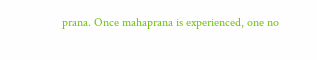prana. Once mahaprana is experienced, one no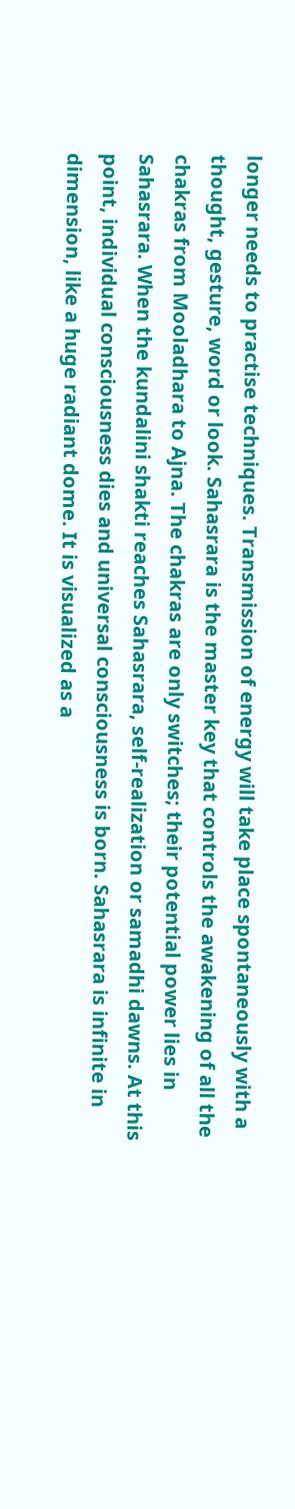longer needs to practise techniques. Transmission of energy will take place spontaneously with a thought, gesture, word or look. Sahasrara is the master key that controls the awakening of all the chakras from Mooladhara to Ajna. The chakras are only switches; their potential power lies in Sahasrara. When the kundalini shakti reaches Sahasrara, self-realization or samadhi dawns. At this point, individual consciousness dies and universal consciousness is born. Sahasrara is infinite in dimension, like a huge radiant dome. It is visualized as a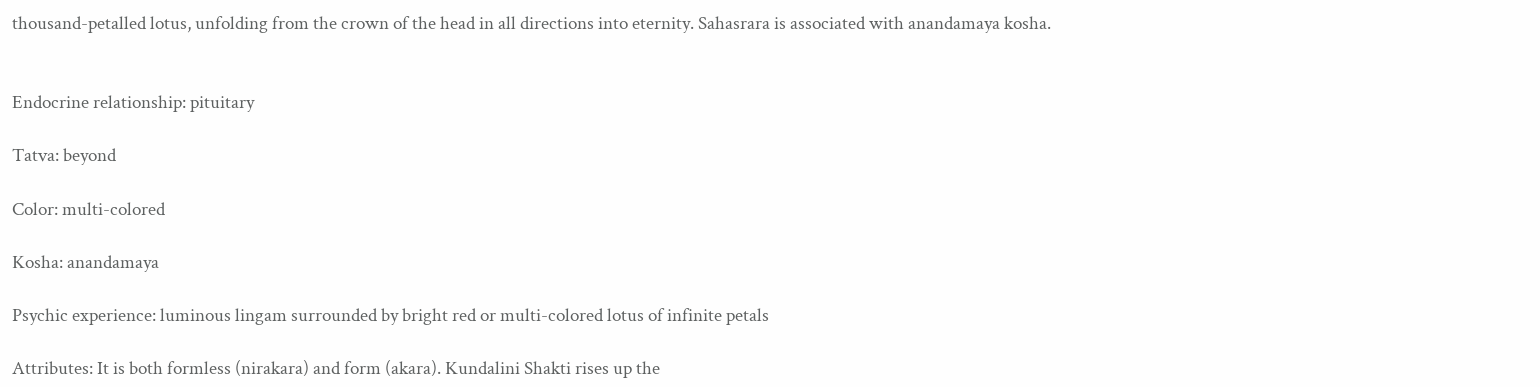thousand-petalled lotus, unfolding from the crown of the head in all directions into eternity. Sahasrara is associated with anandamaya kosha.


Endocrine relationship: pituitary

Tatva: beyond

Color: multi-colored

Kosha: anandamaya

Psychic experience: luminous lingam surrounded by bright red or multi-colored lotus of infinite petals

Attributes: It is both formless (nirakara) and form (akara). Kundalini Shakti rises up the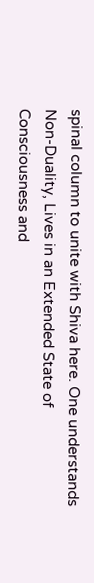spinal column to unite with Shiva here. One understands Non-Duality, Lives in an Extended State of Consciousness and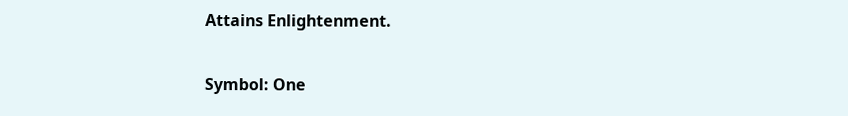Attains Enlightenment.

Symbol: One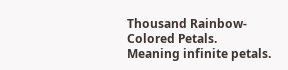Thousand Rainbow-Colored Petals. Meaning infinite petals.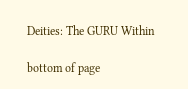Deities: The GURU Within

bottom of page